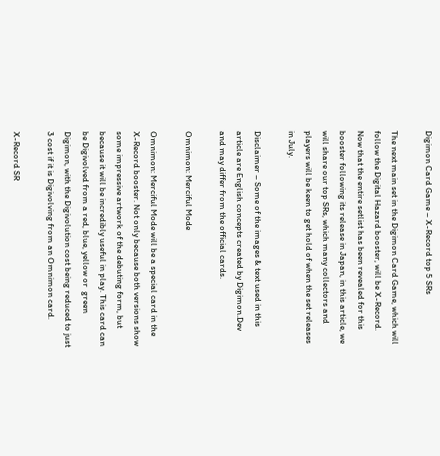Digimon Card Game – X-Record top 5 SRs

The next main set in the Digimon Card Game, which will follow the Digital Hazard booster, will be X-Record. Now that the entire setlist has been revealed for this booster following its release in Japan, in this article, we will share our top SRs, which many collectors and players will be keen to get hold of when the set releases in July.

Disclaimer – Some of the images & text used in this article are English concepts created by Digimon.Dev and may differ from the official cards.

Omnimon: Merciful Mode

Omnimon: Merciful Mode will be a special card in the X-Record booster. Not only because both versions show some impressive artwork of the debuting form, but because it will be incredibly useful in play. This card can be Digivolved from a red, blue, yellow or  green Digimon, with the Digivolution cost being reduced to just 3 cost if it is Digivolving from an Omnimon card.

X-Record SR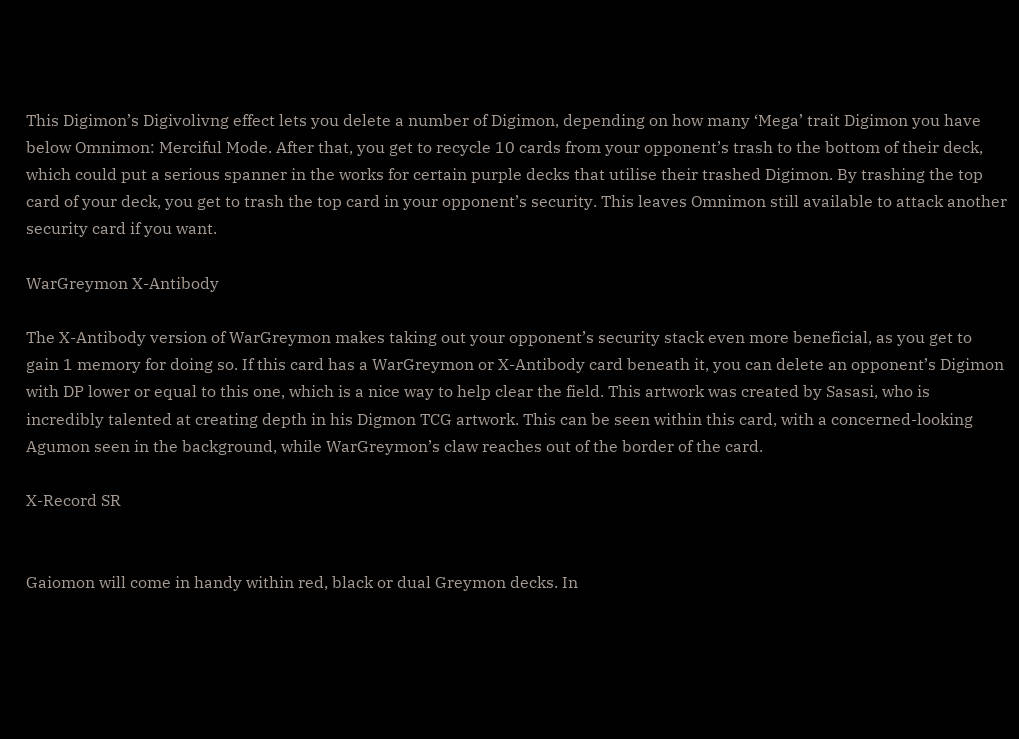This Digimon’s Digivolivng effect lets you delete a number of Digimon, depending on how many ‘Mega’ trait Digimon you have below Omnimon: Merciful Mode. After that, you get to recycle 10 cards from your opponent’s trash to the bottom of their deck, which could put a serious spanner in the works for certain purple decks that utilise their trashed Digimon. By trashing the top card of your deck, you get to trash the top card in your opponent’s security. This leaves Omnimon still available to attack another security card if you want.

WarGreymon X-Antibody

The X-Antibody version of WarGreymon makes taking out your opponent’s security stack even more beneficial, as you get to gain 1 memory for doing so. If this card has a WarGreymon or X-Antibody card beneath it, you can delete an opponent’s Digimon with DP lower or equal to this one, which is a nice way to help clear the field. This artwork was created by Sasasi, who is incredibly talented at creating depth in his Digmon TCG artwork. This can be seen within this card, with a concerned-looking Agumon seen in the background, while WarGreymon’s claw reaches out of the border of the card.

X-Record SR


Gaiomon will come in handy within red, black or dual Greymon decks. In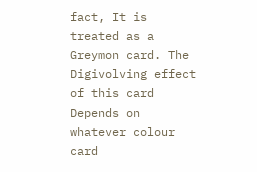fact, It is treated as a Greymon card. The Digivolving effect of this card Depends on whatever colour card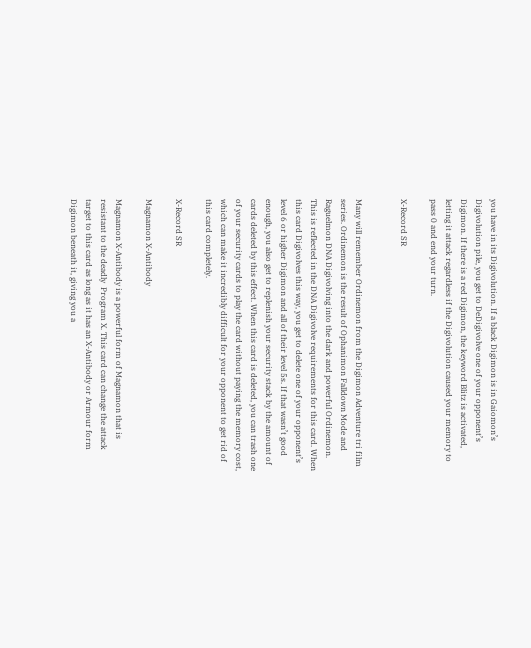you have in its Digivolution. If a black Digimon is in Gaiomon’s Digivolution pile, you get to DeDigivolve one of your opponent’s Digimon. If there is a red Digimon, the keyword Blitz is activated, letting it attack regardless if the Digivolution caused your memory to pass 0 and end your turn.

X-Record SR


Many will remember Ordinemon from the Digimon Adventure tri film series. Ordinemon is the result of Ophanimon Falldown Mode and Raguelmon DNA Digivolving into the dark and powerful Ordinemon. This is reflected in the DNA Digivolve requirements for this card. When this card Digivolves this way, you get to delete one of your opponent’s level 6 or higher Digimon and all of their level 5s. If that wasn’t good enough, you also get to replenish your security stack by the amount of cards deleted by this effect. When this card is deleted, you can trash one of your security cards to play the card without paying the memory cost, which can make it incredibly difficult for your opponent to get rid of this card completely.

X-Record SR

Magnamon X-Antibody

Magnamon X-Antibody is a powerful form of Magnamon that is resistant to the deadly  Program X. This card can change the attack target to this card as long as it has an X-Antibody or Armour form Digimon beneath it, giving you a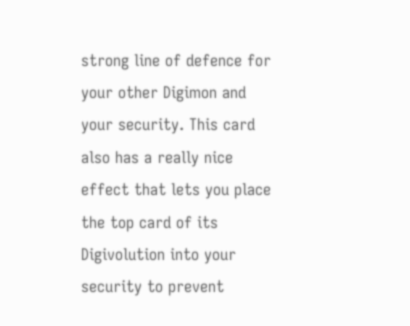strong line of defence for your other Digimon and your security. This card also has a really nice effect that lets you place the top card of its Digivolution into your security to prevent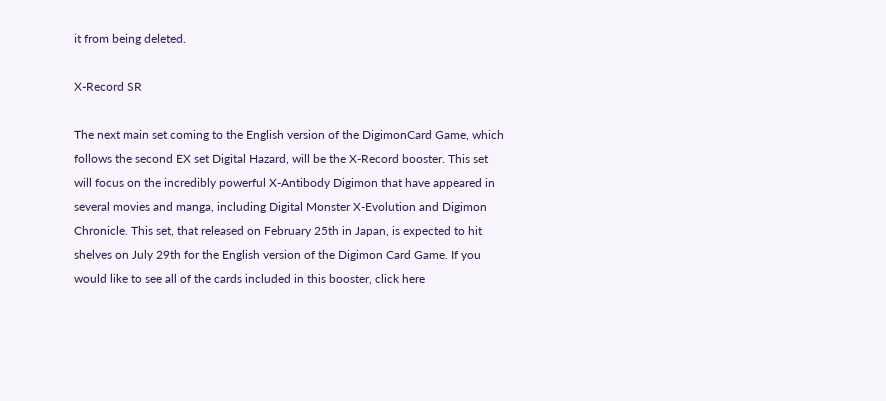it from being deleted.

X-Record SR

The next main set coming to the English version of the DigimonCard Game, which follows the second EX set Digital Hazard, will be the X-Record booster. This set will focus on the incredibly powerful X-Antibody Digimon that have appeared in several movies and manga, including Digital Monster X-Evolution and Digimon Chronicle. This set, that released on February 25th in Japan, is expected to hit shelves on July 29th for the English version of the Digimon Card Game. If you would like to see all of the cards included in this booster, click here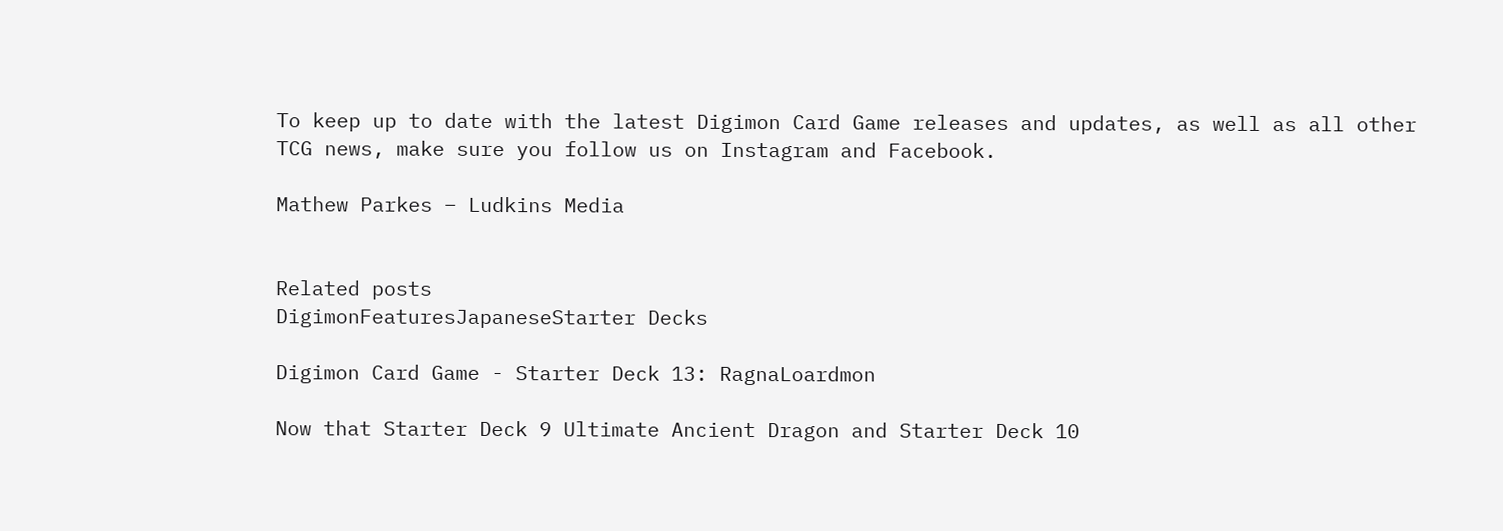To keep up to date with the latest Digimon Card Game releases and updates, as well as all other TCG news, make sure you follow us on Instagram and Facebook.

Mathew Parkes – Ludkins Media


Related posts
DigimonFeaturesJapaneseStarter Decks

Digimon Card Game - Starter Deck 13: RagnaLoardmon

Now that Starter Deck 9 Ultimate Ancient Dragon and Starter Deck 10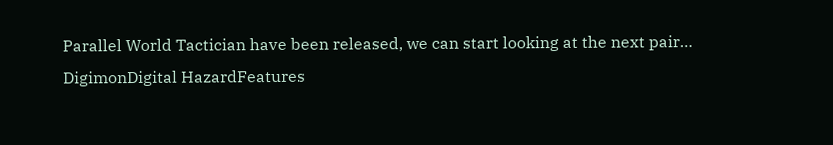Parallel World Tactician have been released, we can start looking at the next pair…
DigimonDigital HazardFeatures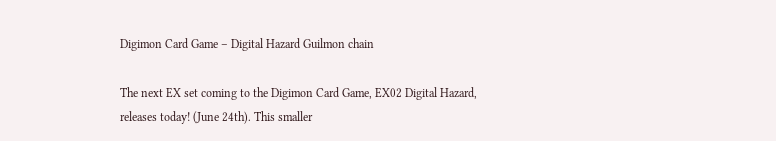Digimon Card Game – Digital Hazard Guilmon chain

The next EX set coming to the Digimon Card Game, EX02 Digital Hazard, releases today! (June 24th). This smaller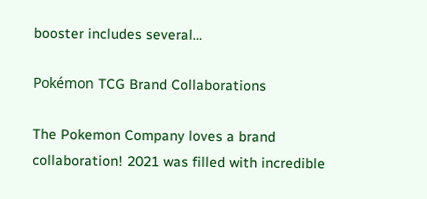booster includes several…

Pokémon TCG Brand Collaborations

The Pokemon Company loves a brand collaboration! 2021 was filled with incredible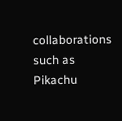collaborations such as Pikachu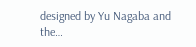designed by Yu Nagaba and the…